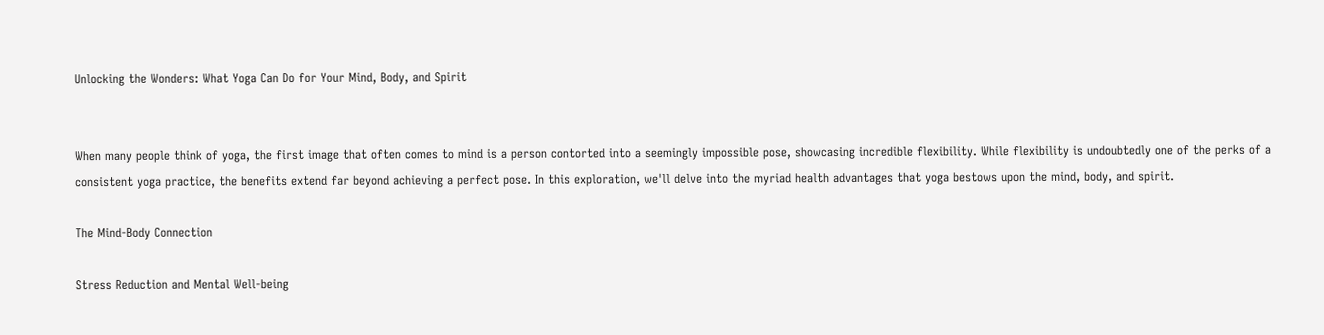Unlocking the Wonders: What Yoga Can Do for Your Mind, Body, and Spirit


When many people think of yoga, the first image that often comes to mind is a person contorted into a seemingly impossible pose, showcasing incredible flexibility. While flexibility is undoubtedly one of the perks of a consistent yoga practice, the benefits extend far beyond achieving a perfect pose. In this exploration, we'll delve into the myriad health advantages that yoga bestows upon the mind, body, and spirit.

The Mind-Body Connection

Stress Reduction and Mental Well-being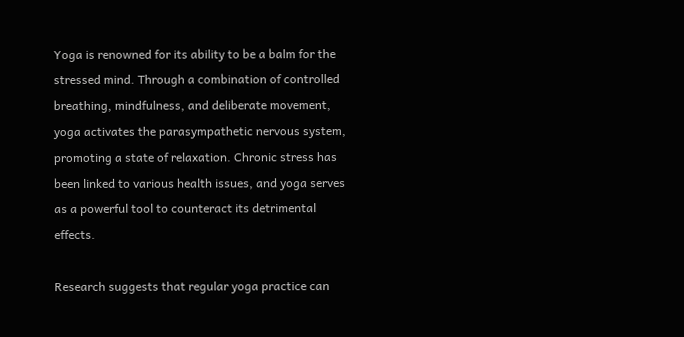Yoga is renowned for its ability to be a balm for the stressed mind. Through a combination of controlled breathing, mindfulness, and deliberate movement, yoga activates the parasympathetic nervous system, promoting a state of relaxation. Chronic stress has been linked to various health issues, and yoga serves as a powerful tool to counteract its detrimental effects.

Research suggests that regular yoga practice can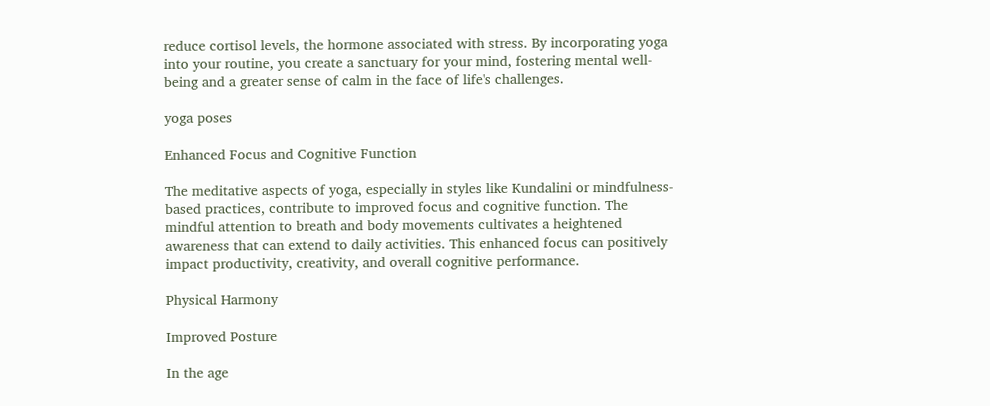reduce cortisol levels, the hormone associated with stress. By incorporating yoga into your routine, you create a sanctuary for your mind, fostering mental well-being and a greater sense of calm in the face of life's challenges.

yoga poses

Enhanced Focus and Cognitive Function

The meditative aspects of yoga, especially in styles like Kundalini or mindfulness-based practices, contribute to improved focus and cognitive function. The mindful attention to breath and body movements cultivates a heightened awareness that can extend to daily activities. This enhanced focus can positively impact productivity, creativity, and overall cognitive performance.

Physical Harmony

Improved Posture

In the age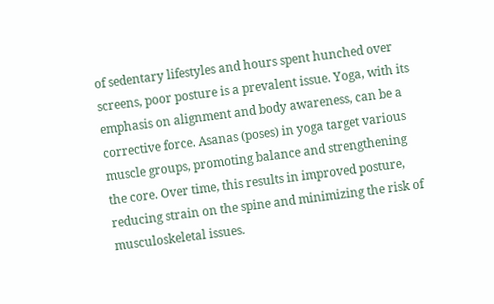of sedentary lifestyles and hours spent hunched over screens, poor posture is a prevalent issue. Yoga, with its emphasis on alignment and body awareness, can be a corrective force. Asanas (poses) in yoga target various muscle groups, promoting balance and strengthening the core. Over time, this results in improved posture, reducing strain on the spine and minimizing the risk of musculoskeletal issues.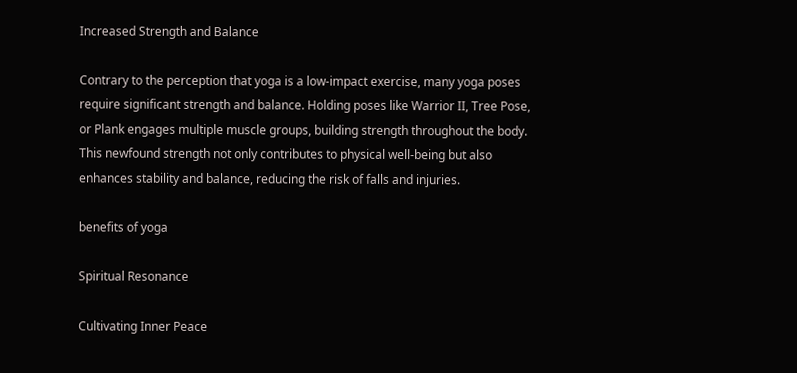Increased Strength and Balance

Contrary to the perception that yoga is a low-impact exercise, many yoga poses require significant strength and balance. Holding poses like Warrior II, Tree Pose, or Plank engages multiple muscle groups, building strength throughout the body. This newfound strength not only contributes to physical well-being but also enhances stability and balance, reducing the risk of falls and injuries.

benefits of yoga

Spiritual Resonance

Cultivating Inner Peace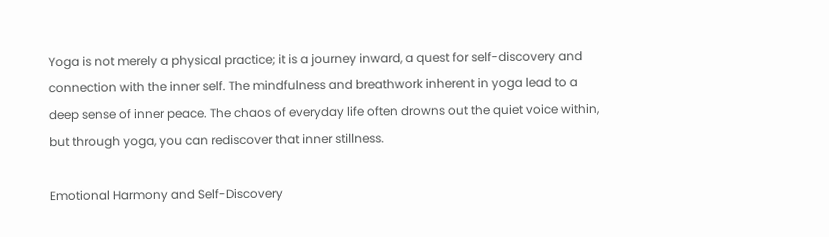Yoga is not merely a physical practice; it is a journey inward, a quest for self-discovery and connection with the inner self. The mindfulness and breathwork inherent in yoga lead to a deep sense of inner peace. The chaos of everyday life often drowns out the quiet voice within, but through yoga, you can rediscover that inner stillness.

Emotional Harmony and Self-Discovery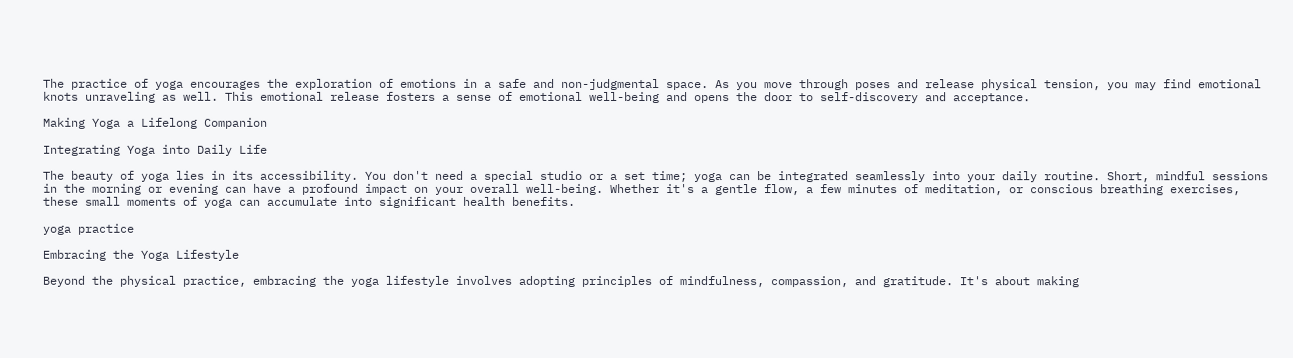The practice of yoga encourages the exploration of emotions in a safe and non-judgmental space. As you move through poses and release physical tension, you may find emotional knots unraveling as well. This emotional release fosters a sense of emotional well-being and opens the door to self-discovery and acceptance.

Making Yoga a Lifelong Companion

Integrating Yoga into Daily Life

The beauty of yoga lies in its accessibility. You don't need a special studio or a set time; yoga can be integrated seamlessly into your daily routine. Short, mindful sessions in the morning or evening can have a profound impact on your overall well-being. Whether it's a gentle flow, a few minutes of meditation, or conscious breathing exercises, these small moments of yoga can accumulate into significant health benefits.

yoga practice

Embracing the Yoga Lifestyle

Beyond the physical practice, embracing the yoga lifestyle involves adopting principles of mindfulness, compassion, and gratitude. It's about making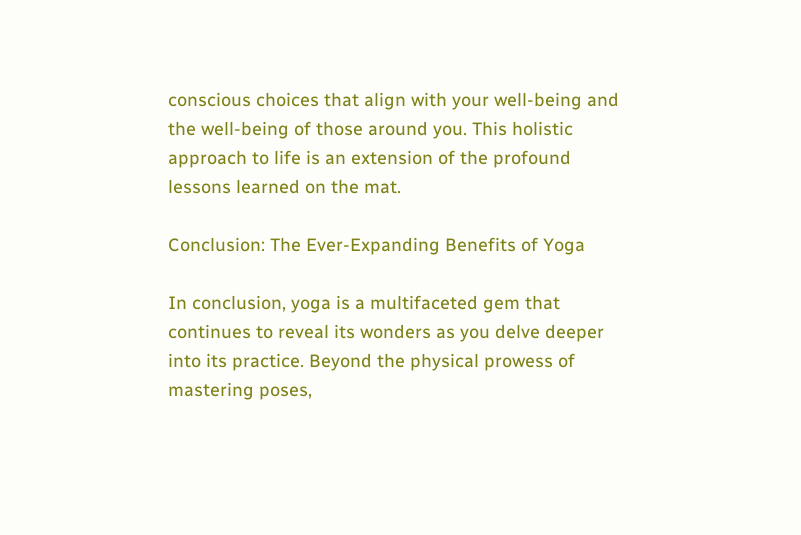conscious choices that align with your well-being and the well-being of those around you. This holistic approach to life is an extension of the profound lessons learned on the mat.

Conclusion: The Ever-Expanding Benefits of Yoga

In conclusion, yoga is a multifaceted gem that continues to reveal its wonders as you delve deeper into its practice. Beyond the physical prowess of mastering poses,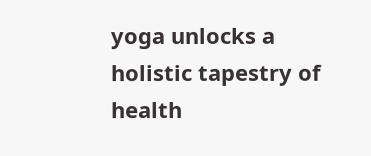yoga unlocks a holistic tapestry of health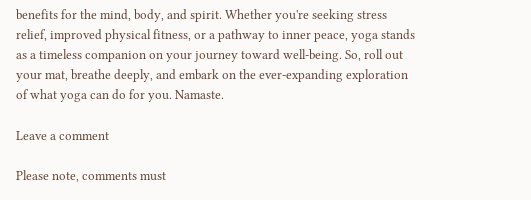benefits for the mind, body, and spirit. Whether you're seeking stress relief, improved physical fitness, or a pathway to inner peace, yoga stands as a timeless companion on your journey toward well-being. So, roll out your mat, breathe deeply, and embark on the ever-expanding exploration of what yoga can do for you. Namaste.

Leave a comment

Please note, comments must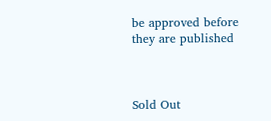be approved before they are published



Sold Out